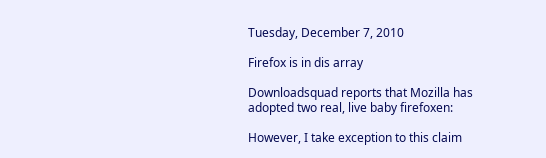Tuesday, December 7, 2010

Firefox is in dis array

Downloadsquad reports that Mozilla has adopted two real, live baby firefoxen:

However, I take exception to this claim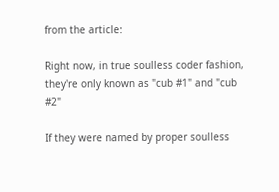from the article:

Right now, in true soulless coder fashion, they're only known as "cub #1" and "cub #2"

If they were named by proper soulless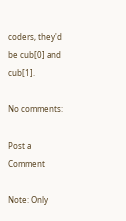coders, they'd be cub[0] and cub[1].

No comments:

Post a Comment

Note: Only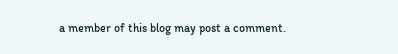a member of this blog may post a comment.